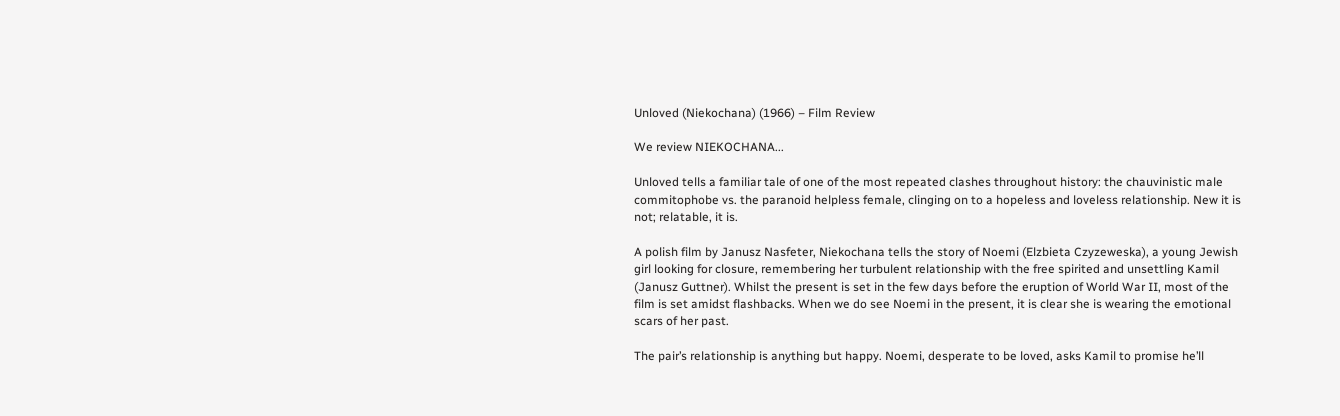Unloved (Niekochana) (1966) – Film Review

We review NIEKOCHANA...

Unloved tells a familiar tale of one of the most repeated clashes throughout history: the chauvinistic male commitophobe vs. the paranoid helpless female, clinging on to a hopeless and loveless relationship. New it is not; relatable, it is.

A polish film by Janusz Nasfeter, Niekochana tells the story of Noemi (Elzbieta Czyzeweska), a young Jewish girl looking for closure, remembering her turbulent relationship with the free spirited and unsettling Kamil (Janusz Guttner). Whilst the present is set in the few days before the eruption of World War II, most of the film is set amidst flashbacks. When we do see Noemi in the present, it is clear she is wearing the emotional scars of her past.

The pair’s relationship is anything but happy. Noemi, desperate to be loved, asks Kamil to promise he’ll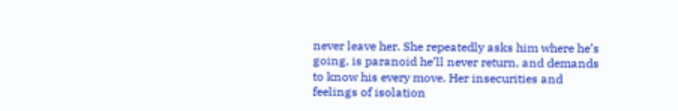never leave her. She repeatedly asks him where he’s going, is paranoid he’ll never return, and demands to know his every move. Her insecurities and feelings of isolation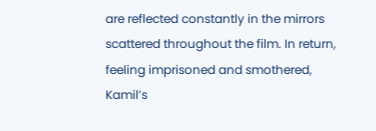are reflected constantly in the mirrors scattered throughout the film. In return, feeling imprisoned and smothered, Kamil’s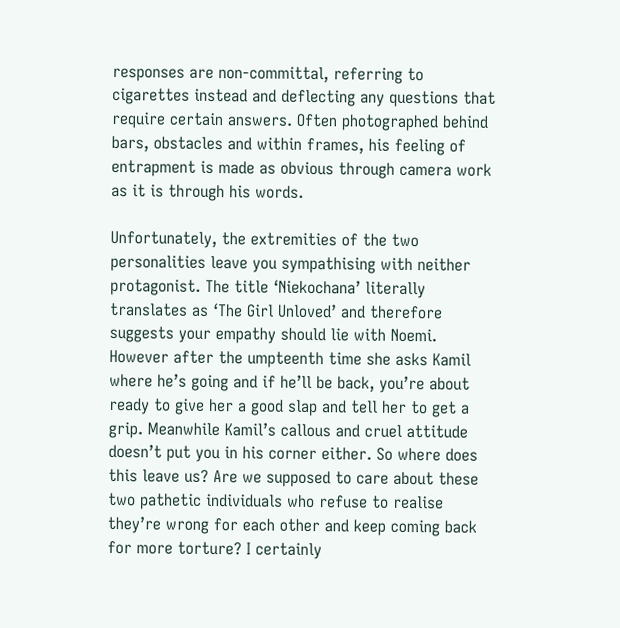responses are non-committal, referring to cigarettes instead and deflecting any questions that require certain answers. Often photographed behind bars, obstacles and within frames, his feeling of entrapment is made as obvious through camera work as it is through his words.

Unfortunately, the extremities of the two personalities leave you sympathising with neither protagonist. The title ‘Niekochana’ literally translates as ‘The Girl Unloved’ and therefore suggests your empathy should lie with Noemi. However after the umpteenth time she asks Kamil where he’s going and if he’ll be back, you’re about ready to give her a good slap and tell her to get a grip. Meanwhile Kamil’s callous and cruel attitude doesn’t put you in his corner either. So where does this leave us? Are we supposed to care about these two pathetic individuals who refuse to realise they’re wrong for each other and keep coming back for more torture? I certainly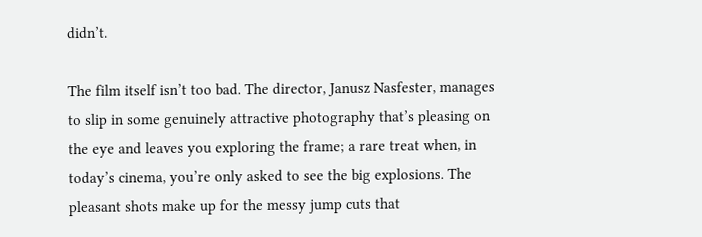didn’t.

The film itself isn’t too bad. The director, Janusz Nasfester, manages to slip in some genuinely attractive photography that’s pleasing on the eye and leaves you exploring the frame; a rare treat when, in today’s cinema, you’re only asked to see the big explosions. The pleasant shots make up for the messy jump cuts that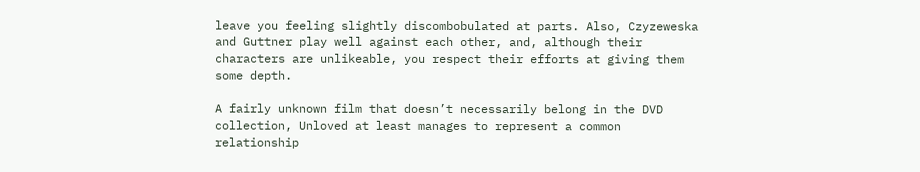leave you feeling slightly discombobulated at parts. Also, Czyzeweska and Guttner play well against each other, and, although their characters are unlikeable, you respect their efforts at giving them some depth.

A fairly unknown film that doesn’t necessarily belong in the DVD collection, Unloved at least manages to represent a common relationship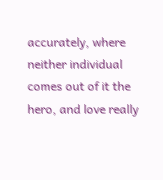accurately, where neither individual comes out of it the hero, and love really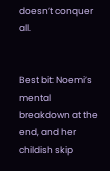doesn’t conquer all.


Best bit: Noemi’s mental breakdown at the end, and her childish skip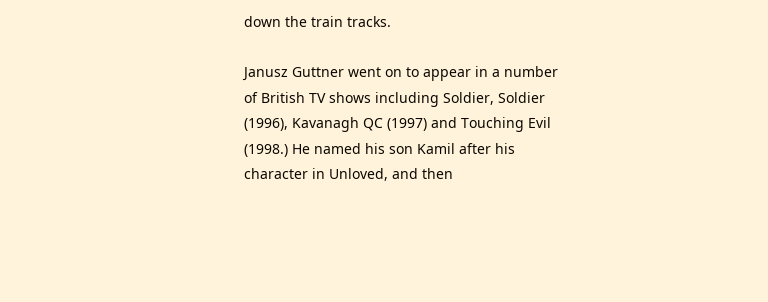down the train tracks.

Janusz Guttner went on to appear in a number of British TV shows including Soldier, Soldier (1996), Kavanagh QC (1997) and Touching Evil (1998.) He named his son Kamil after his character in Unloved, and then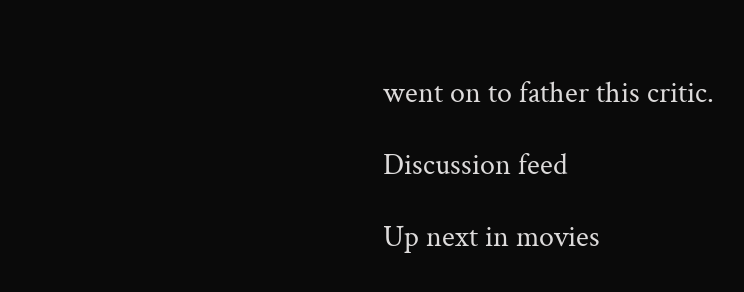went on to father this critic.

Discussion feed

Up next in movies